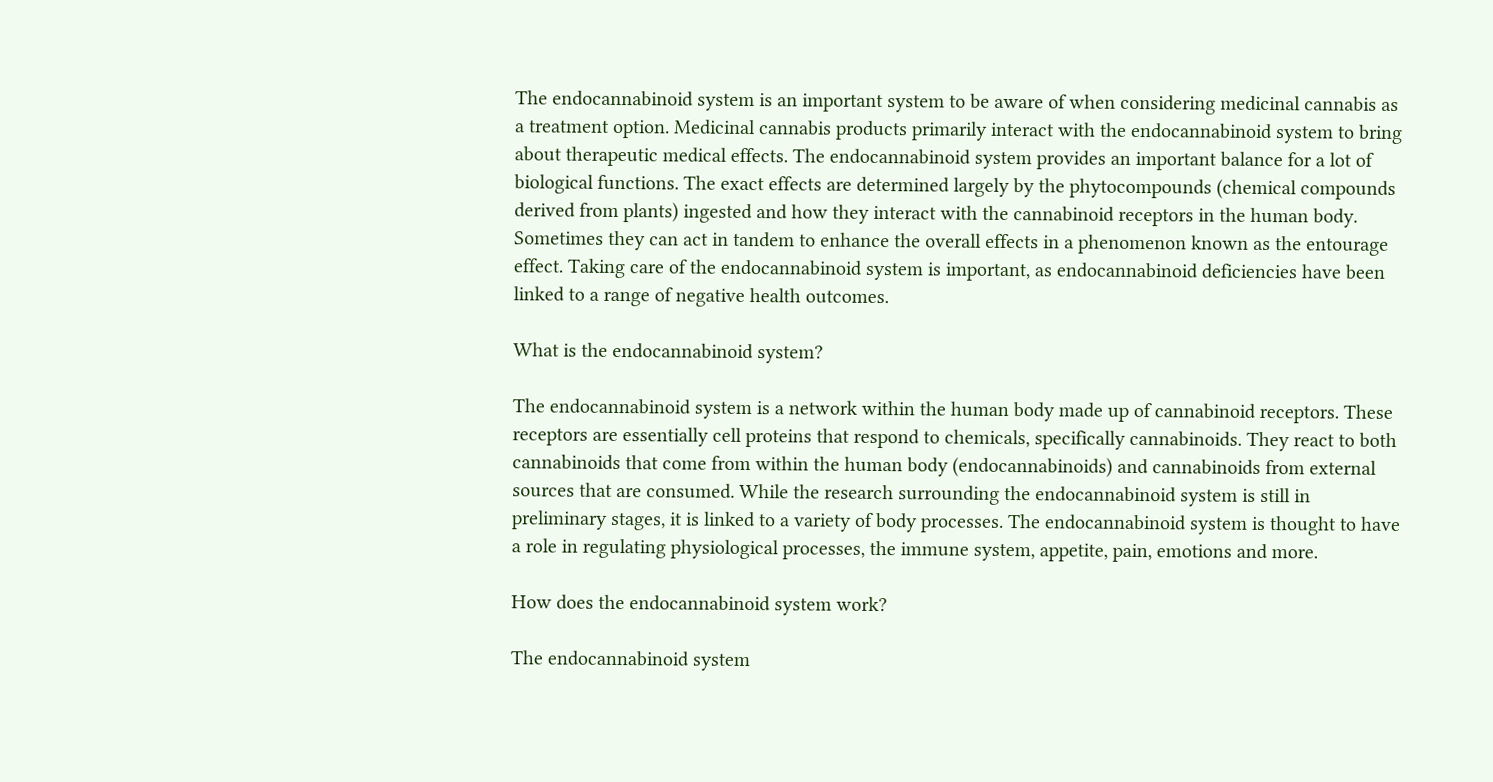The endocannabinoid system is an important system to be aware of when considering medicinal cannabis as a treatment option. Medicinal cannabis products primarily interact with the endocannabinoid system to bring about therapeutic medical effects. The endocannabinoid system provides an important balance for a lot of biological functions. The exact effects are determined largely by the phytocompounds (chemical compounds derived from plants) ingested and how they interact with the cannabinoid receptors in the human body. Sometimes they can act in tandem to enhance the overall effects in a phenomenon known as the entourage effect. Taking care of the endocannabinoid system is important, as endocannabinoid deficiencies have been linked to a range of negative health outcomes.

What is the endocannabinoid system?

The endocannabinoid system is a network within the human body made up of cannabinoid receptors. These receptors are essentially cell proteins that respond to chemicals, specifically cannabinoids. They react to both cannabinoids that come from within the human body (endocannabinoids) and cannabinoids from external sources that are consumed. While the research surrounding the endocannabinoid system is still in preliminary stages, it is linked to a variety of body processes. The endocannabinoid system is thought to have a role in regulating physiological processes, the immune system, appetite, pain, emotions and more.

How does the endocannabinoid system work?

The endocannabinoid system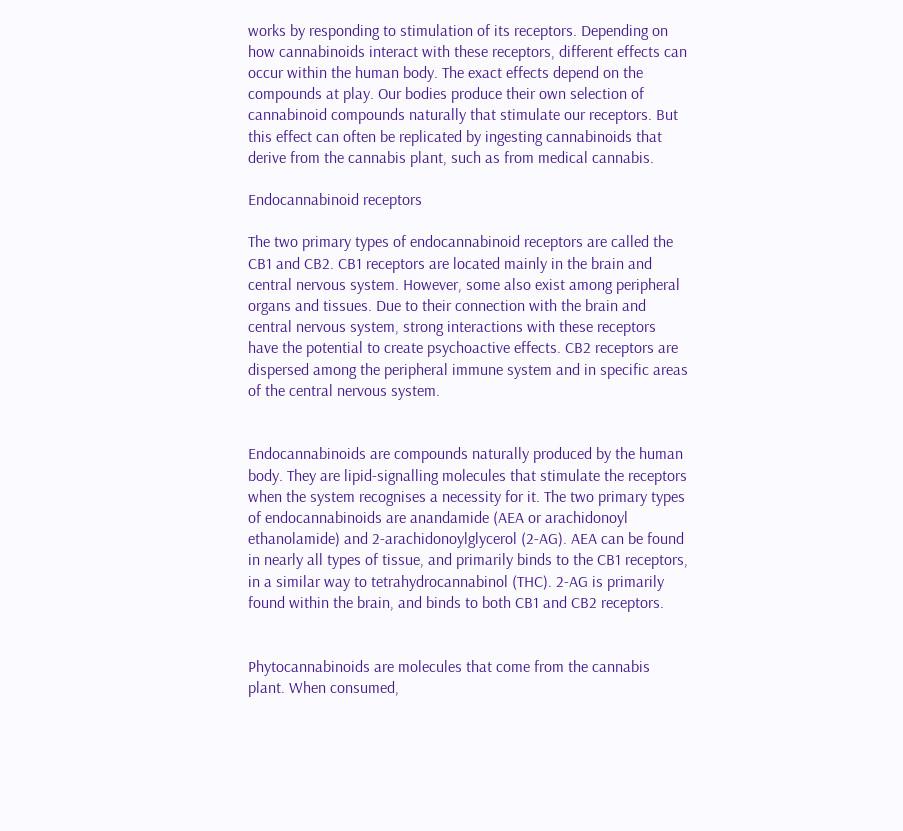works by responding to stimulation of its receptors. Depending on how cannabinoids interact with these receptors, different effects can occur within the human body. The exact effects depend on the compounds at play. Our bodies produce their own selection of cannabinoid compounds naturally that stimulate our receptors. But this effect can often be replicated by ingesting cannabinoids that derive from the cannabis plant, such as from medical cannabis.

Endocannabinoid receptors

The two primary types of endocannabinoid receptors are called the CB1 and CB2. CB1 receptors are located mainly in the brain and central nervous system. However, some also exist among peripheral organs and tissues. Due to their connection with the brain and central nervous system, strong interactions with these receptors have the potential to create psychoactive effects. CB2 receptors are dispersed among the peripheral immune system and in specific areas of the central nervous system.


Endocannabinoids are compounds naturally produced by the human body. They are lipid-signalling molecules that stimulate the receptors when the system recognises a necessity for it. The two primary types of endocannabinoids are anandamide (AEA or arachidonoyl ethanolamide) and 2-arachidonoylglycerol (2-AG). AEA can be found in nearly all types of tissue, and primarily binds to the CB1 receptors, in a similar way to tetrahydrocannabinol (THC). 2-AG is primarily found within the brain, and binds to both CB1 and CB2 receptors.


Phytocannabinoids are molecules that come from the cannabis plant. When consumed,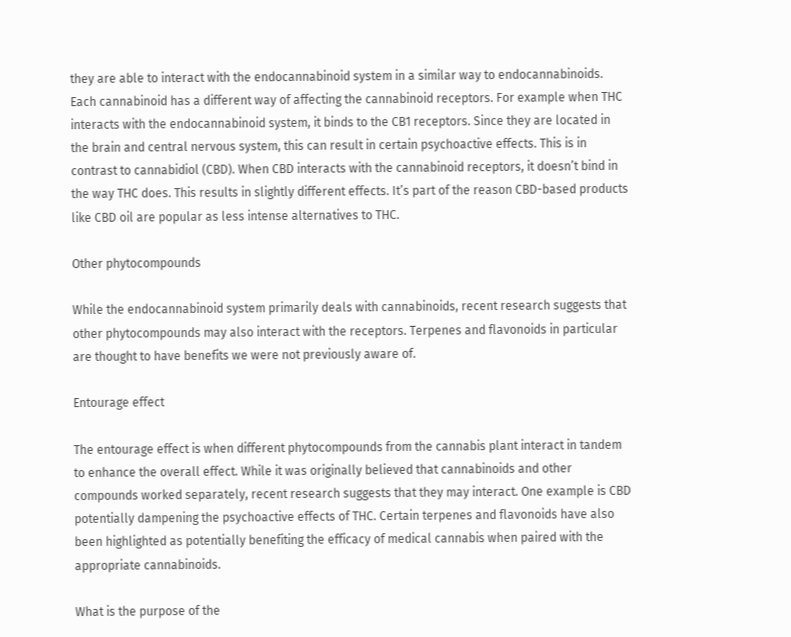they are able to interact with the endocannabinoid system in a similar way to endocannabinoids. Each cannabinoid has a different way of affecting the cannabinoid receptors. For example when THC interacts with the endocannabinoid system, it binds to the CB1 receptors. Since they are located in the brain and central nervous system, this can result in certain psychoactive effects. This is in contrast to cannabidiol (CBD). When CBD interacts with the cannabinoid receptors, it doesn’t bind in the way THC does. This results in slightly different effects. It’s part of the reason CBD-based products like CBD oil are popular as less intense alternatives to THC.

Other phytocompounds

While the endocannabinoid system primarily deals with cannabinoids, recent research suggests that other phytocompounds may also interact with the receptors. Terpenes and flavonoids in particular are thought to have benefits we were not previously aware of.

Entourage effect

The entourage effect is when different phytocompounds from the cannabis plant interact in tandem to enhance the overall effect. While it was originally believed that cannabinoids and other compounds worked separately, recent research suggests that they may interact. One example is CBD potentially dampening the psychoactive effects of THC. Certain terpenes and flavonoids have also been highlighted as potentially benefiting the efficacy of medical cannabis when paired with the appropriate cannabinoids.

What is the purpose of the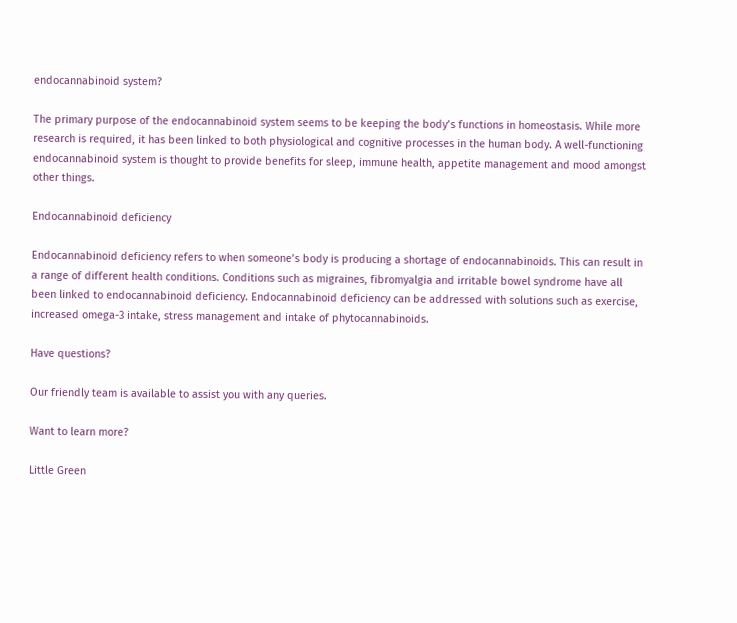endocannabinoid system?

The primary purpose of the endocannabinoid system seems to be keeping the body’s functions in homeostasis. While more research is required, it has been linked to both physiological and cognitive processes in the human body. A well-functioning endocannabinoid system is thought to provide benefits for sleep, immune health, appetite management and mood amongst other things.

Endocannabinoid deficiency

Endocannabinoid deficiency refers to when someone’s body is producing a shortage of endocannabinoids. This can result in a range of different health conditions. Conditions such as migraines, fibromyalgia and irritable bowel syndrome have all been linked to endocannabinoid deficiency. Endocannabinoid deficiency can be addressed with solutions such as exercise, increased omega-3 intake, stress management and intake of phytocannabinoids.

Have questions?

Our friendly team is available to assist you with any queries.

Want to learn more?

Little Green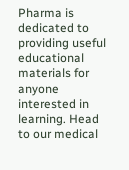Pharma is dedicated to providing useful educational materials for anyone interested in learning. Head to our medical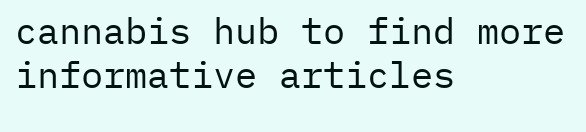cannabis hub to find more informative articles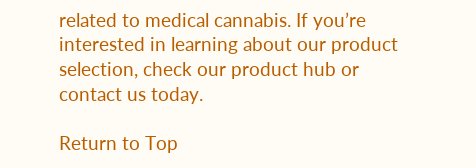related to medical cannabis. If you’re interested in learning about our product selection, check our product hub or contact us today.

Return to Top